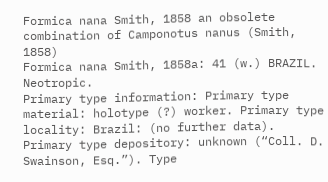Formica nana Smith, 1858 an obsolete combination of Camponotus nanus (Smith, 1858)
Formica nana Smith, 1858a: 41 (w.) BRAZIL. Neotropic.
Primary type information: Primary type material: holotype (?) worker. Primary type locality: Brazil: (no further data). Primary type depository: unknown (“Coll. D. Swainson, Esq.”). Type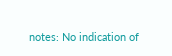notes: No indication of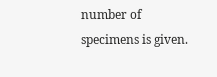number of specimens is given.